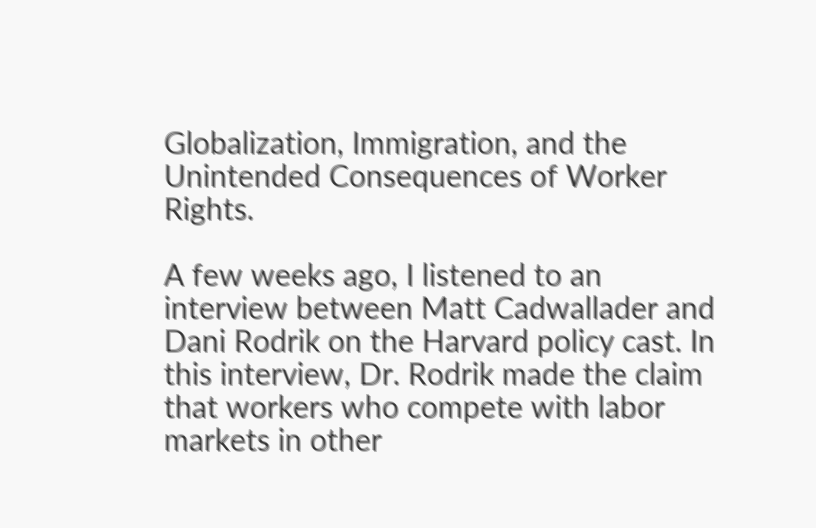Globalization, Immigration, and the Unintended Consequences of Worker Rights.

A few weeks ago, I listened to an interview between Matt Cadwallader and Dani Rodrik on the Harvard policy cast. In this interview, Dr. Rodrik made the claim that workers who compete with labor markets in other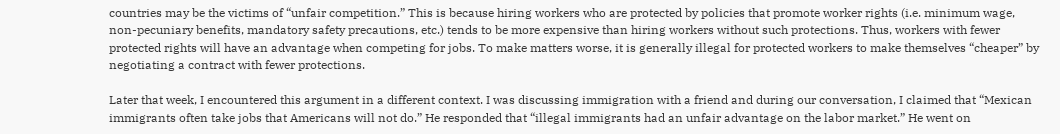countries may be the victims of “unfair competition.” This is because hiring workers who are protected by policies that promote worker rights (i.e. minimum wage, non-pecuniary benefits, mandatory safety precautions, etc.) tends to be more expensive than hiring workers without such protections. Thus, workers with fewer protected rights will have an advantage when competing for jobs. To make matters worse, it is generally illegal for protected workers to make themselves “cheaper” by negotiating a contract with fewer protections.

Later that week, I encountered this argument in a different context. I was discussing immigration with a friend and during our conversation, I claimed that “Mexican immigrants often take jobs that Americans will not do.” He responded that “illegal immigrants had an unfair advantage on the labor market.” He went on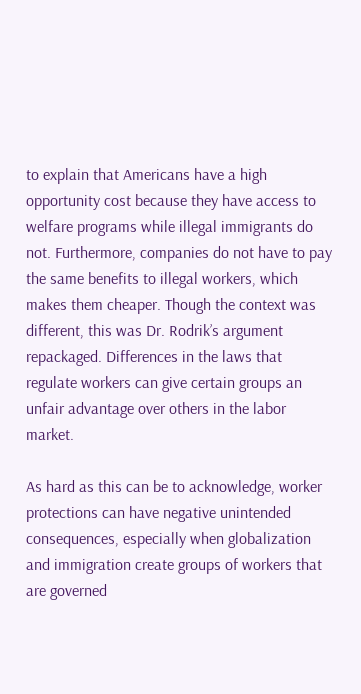to explain that Americans have a high opportunity cost because they have access to welfare programs while illegal immigrants do not. Furthermore, companies do not have to pay the same benefits to illegal workers, which makes them cheaper. Though the context was different, this was Dr. Rodrik’s argument repackaged. Differences in the laws that regulate workers can give certain groups an unfair advantage over others in the labor market.

As hard as this can be to acknowledge, worker protections can have negative unintended consequences, especially when globalization and immigration create groups of workers that are governed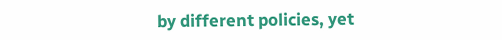by different policies, yet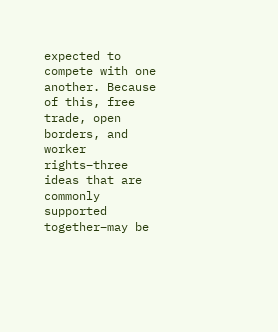expected to compete with one another. Because of this, free trade, open borders, and worker rights–three ideas that are commonly supported together–may be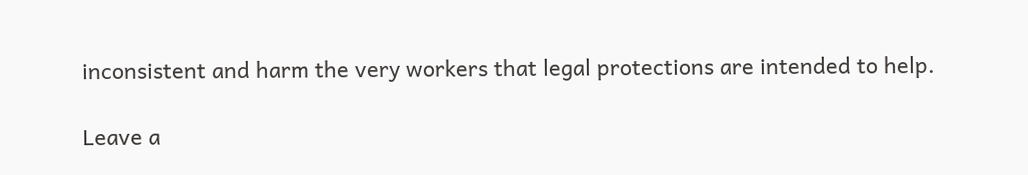inconsistent and harm the very workers that legal protections are intended to help.

Leave a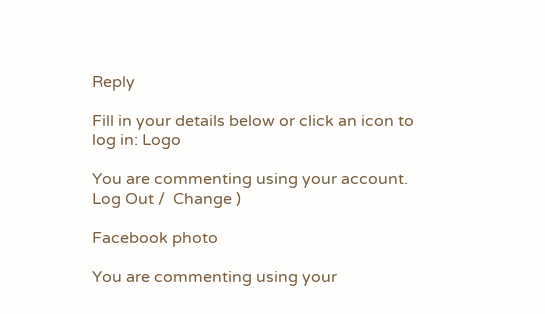Reply

Fill in your details below or click an icon to log in: Logo

You are commenting using your account. Log Out /  Change )

Facebook photo

You are commenting using your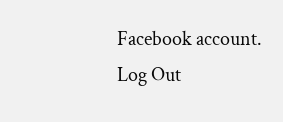Facebook account. Log Out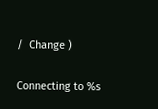/  Change )

Connecting to %s